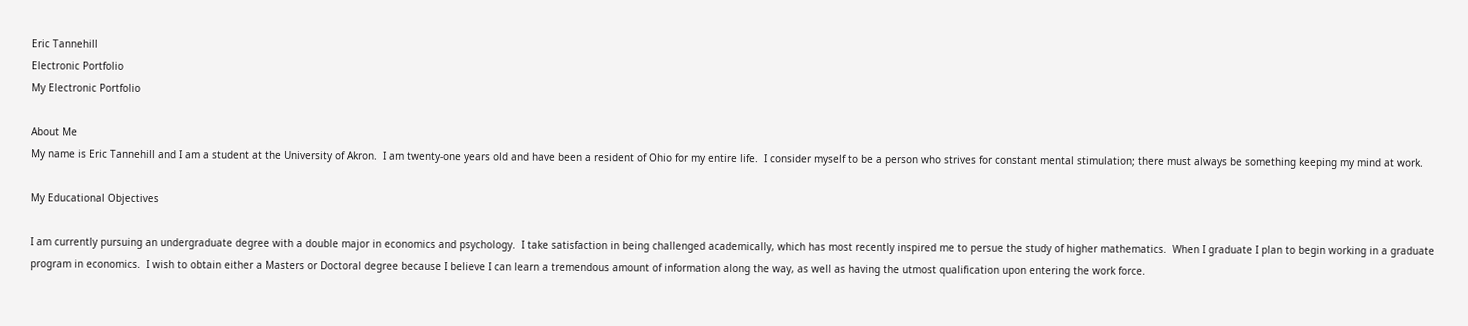Eric Tannehill
Electronic Portfolio
My Electronic Portfolio

About Me
My name is Eric Tannehill and I am a student at the University of Akron.  I am twenty-one years old and have been a resident of Ohio for my entire life.  I consider myself to be a person who strives for constant mental stimulation; there must always be something keeping my mind at work.

My Educational Objectives

I am currently pursuing an undergraduate degree with a double major in economics and psychology.  I take satisfaction in being challenged academically, which has most recently inspired me to persue the study of higher mathematics.  When I graduate I plan to begin working in a graduate program in economics.  I wish to obtain either a Masters or Doctoral degree because I believe I can learn a tremendous amount of information along the way, as well as having the utmost qualification upon entering the work force.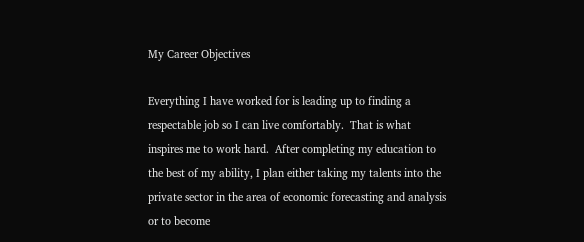My Career Objectives

Everything I have worked for is leading up to finding a respectable job so I can live comfortably.  That is what inspires me to work hard.  After completing my education to the best of my ability, I plan either taking my talents into the private sector in the area of economic forecasting and analysis or to become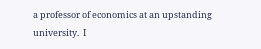a professor of economics at an upstanding university.  I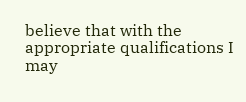believe that with the appropriate qualifications I may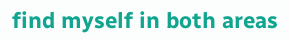find myself in both areas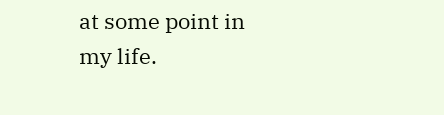at some point in my life.